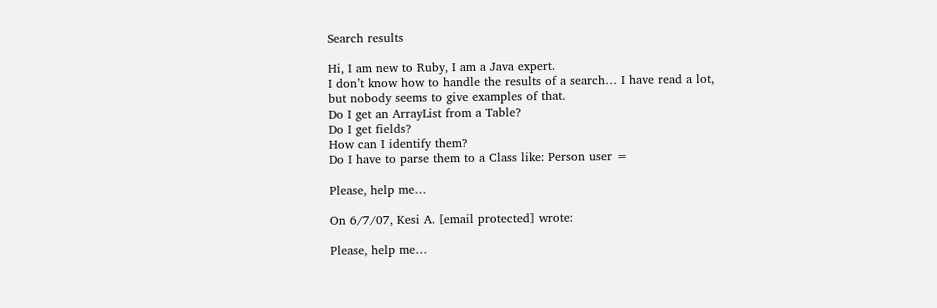Search results

Hi, I am new to Ruby, I am a Java expert.
I don’t know how to handle the results of a search… I have read a lot,
but nobody seems to give examples of that.
Do I get an ArrayList from a Table?
Do I get fields?
How can I identify them?
Do I have to parse them to a Class like: Person user =

Please, help me…

On 6/7/07, Kesi A. [email protected] wrote:

Please, help me…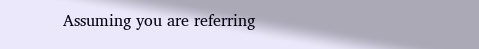Assuming you are referring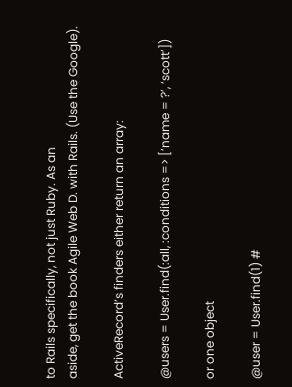to Rails specifically, not just Ruby. As an
aside, get the book Agile Web D. with Rails. (Use the Google).

ActiveRecord’s finders either return an array:

@users = User.find(:all, :conditions => [‘name = ?’, ‘scott’])

or one object

@user = User.find(1) #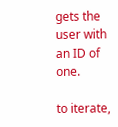gets the user with an ID of one.

to iterate,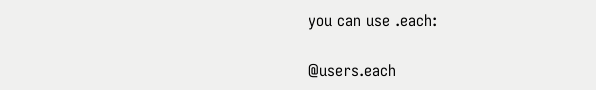you can use .each:

@users.each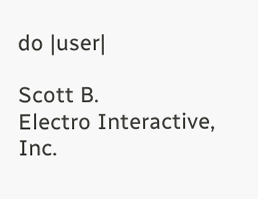do |user|

Scott B.
Electro Interactive, Inc.